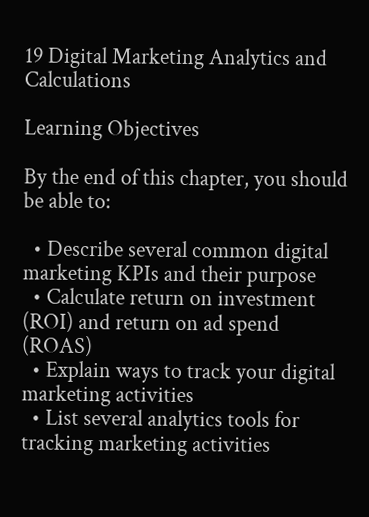19 Digital Marketing Analytics and Calculations

Learning Objectives

By the end of this chapter, you should be able to:

  • Describe several common digital marketing KPIs and their purpose
  • Calculate return on investment (ROI) and return on ad spend (ROAS)
  • Explain ways to track your digital marketing activities
  • List several analytics tools for tracking marketing activities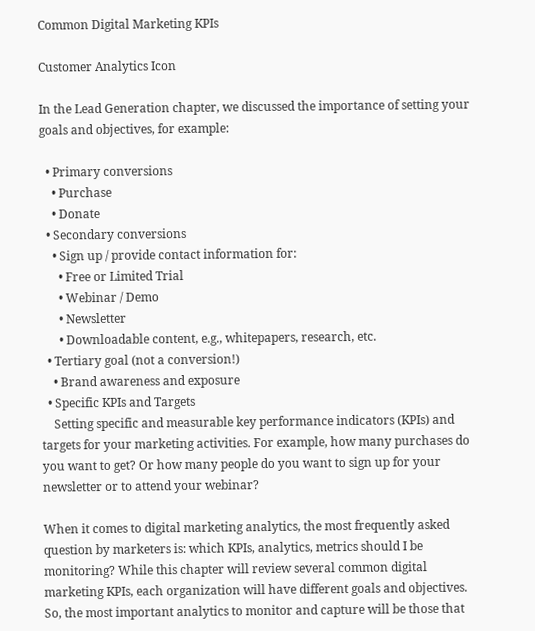Common Digital Marketing KPIs

Customer Analytics Icon

In the Lead Generation chapter, we discussed the importance of setting your goals and objectives, for example:

  • Primary conversions
    • Purchase
    • Donate
  • Secondary conversions
    • Sign up / provide contact information for:
      • Free or Limited Trial
      • Webinar / Demo
      • Newsletter
      • Downloadable content, e.g., whitepapers, research, etc.
  • Tertiary goal (not a conversion!)
    • Brand awareness and exposure
  • Specific KPIs and Targets
    Setting specific and measurable key performance indicators (KPIs) and targets for your marketing activities. For example, how many purchases do you want to get? Or how many people do you want to sign up for your newsletter or to attend your webinar?

When it comes to digital marketing analytics, the most frequently asked question by marketers is: which KPIs, analytics, metrics should I be monitoring? While this chapter will review several common digital marketing KPIs, each organization will have different goals and objectives. So, the most important analytics to monitor and capture will be those that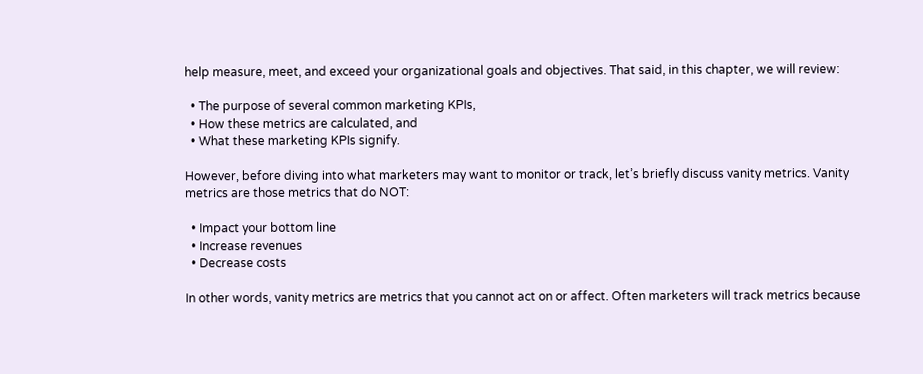help measure, meet, and exceed your organizational goals and objectives. That said, in this chapter, we will review:

  • The purpose of several common marketing KPIs,
  • How these metrics are calculated, and
  • What these marketing KPIs signify.

However, before diving into what marketers may want to monitor or track, let’s briefly discuss vanity metrics. Vanity metrics are those metrics that do NOT:

  • Impact your bottom line
  • Increase revenues
  • Decrease costs

In other words, vanity metrics are metrics that you cannot act on or affect. Often marketers will track metrics because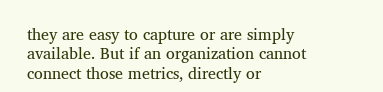they are easy to capture or are simply available. But if an organization cannot connect those metrics, directly or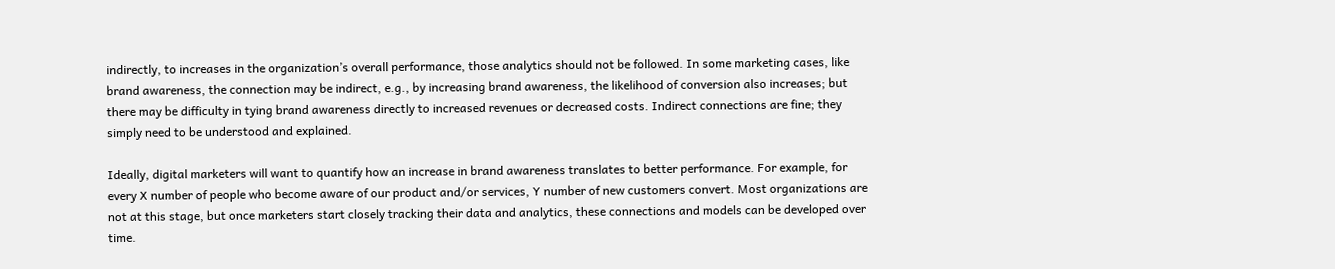indirectly, to increases in the organization’s overall performance, those analytics should not be followed. In some marketing cases, like brand awareness, the connection may be indirect, e.g., by increasing brand awareness, the likelihood of conversion also increases; but there may be difficulty in tying brand awareness directly to increased revenues or decreased costs. Indirect connections are fine; they simply need to be understood and explained.

Ideally, digital marketers will want to quantify how an increase in brand awareness translates to better performance. For example, for every X number of people who become aware of our product and/or services, Y number of new customers convert. Most organizations are not at this stage, but once marketers start closely tracking their data and analytics, these connections and models can be developed over time.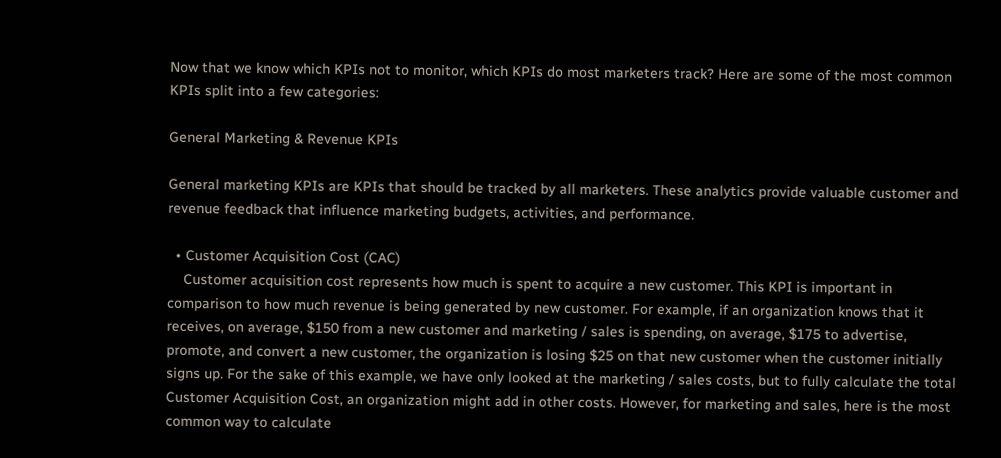Now that we know which KPIs not to monitor, which KPIs do most marketers track? Here are some of the most common KPIs split into a few categories:

General Marketing & Revenue KPIs

General marketing KPIs are KPIs that should be tracked by all marketers. These analytics provide valuable customer and revenue feedback that influence marketing budgets, activities, and performance.

  • Customer Acquisition Cost (CAC)
    Customer acquisition cost represents how much is spent to acquire a new customer. This KPI is important in comparison to how much revenue is being generated by new customer. For example, if an organization knows that it receives, on average, $150 from a new customer and marketing / sales is spending, on average, $175 to advertise, promote, and convert a new customer, the organization is losing $25 on that new customer when the customer initially signs up. For the sake of this example, we have only looked at the marketing / sales costs, but to fully calculate the total Customer Acquisition Cost, an organization might add in other costs. However, for marketing and sales, here is the most common way to calculate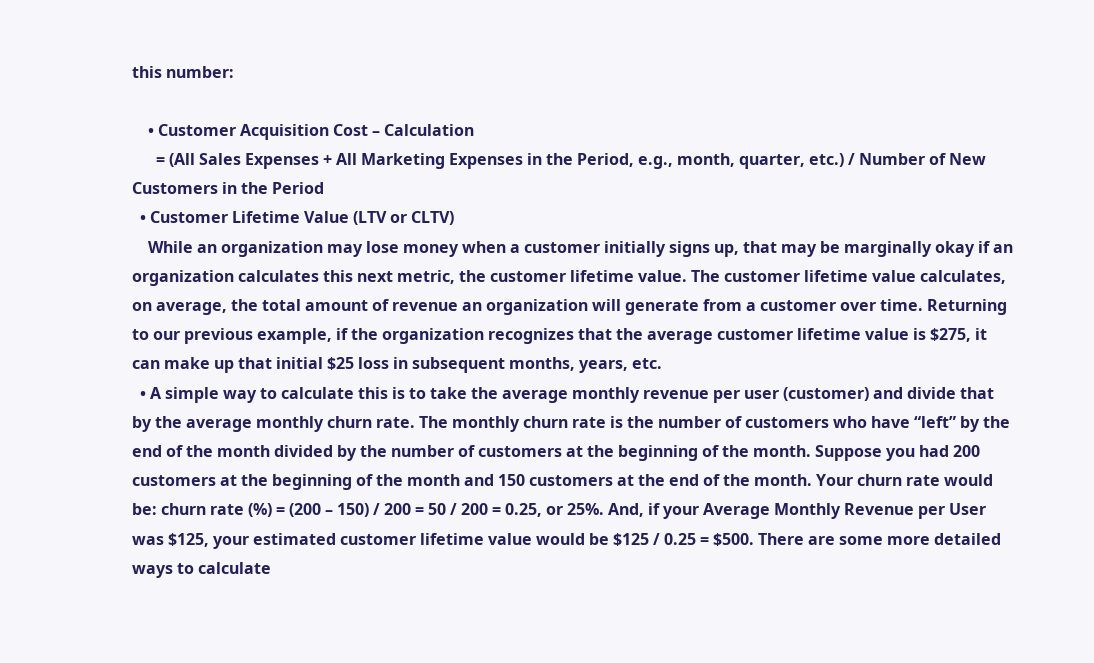this number:

    • Customer Acquisition Cost – Calculation
      = (All Sales Expenses + All Marketing Expenses in the Period, e.g., month, quarter, etc.) / Number of New Customers in the Period
  • Customer Lifetime Value (LTV or CLTV)
    While an organization may lose money when a customer initially signs up, that may be marginally okay if an organization calculates this next metric, the customer lifetime value. The customer lifetime value calculates, on average, the total amount of revenue an organization will generate from a customer over time. Returning to our previous example, if the organization recognizes that the average customer lifetime value is $275, it can make up that initial $25 loss in subsequent months, years, etc.
  • A simple way to calculate this is to take the average monthly revenue per user (customer) and divide that by the average monthly churn rate. The monthly churn rate is the number of customers who have “left” by the end of the month divided by the number of customers at the beginning of the month. Suppose you had 200 customers at the beginning of the month and 150 customers at the end of the month. Your churn rate would be: churn rate (%) = (200 – 150) / 200 = 50 / 200 = 0.25, or 25%. And, if your Average Monthly Revenue per User was $125, your estimated customer lifetime value would be $125 / 0.25 = $500. There are some more detailed ways to calculate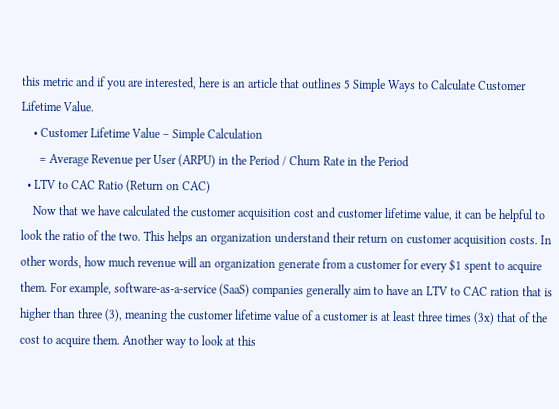this metric and if you are interested, here is an article that outlines 5 Simple Ways to Calculate Customer Lifetime Value.
    • Customer Lifetime Value – Simple Calculation
      = Average Revenue per User (ARPU) in the Period / Churn Rate in the Period
  • LTV to CAC Ratio (Return on CAC)
    Now that we have calculated the customer acquisition cost and customer lifetime value, it can be helpful to look the ratio of the two. This helps an organization understand their return on customer acquisition costs. In other words, how much revenue will an organization generate from a customer for every $1 spent to acquire them. For example, software-as-a-service (SaaS) companies generally aim to have an LTV to CAC ration that is higher than three (3), meaning the customer lifetime value of a customer is at least three times (3x) that of the cost to acquire them. Another way to look at this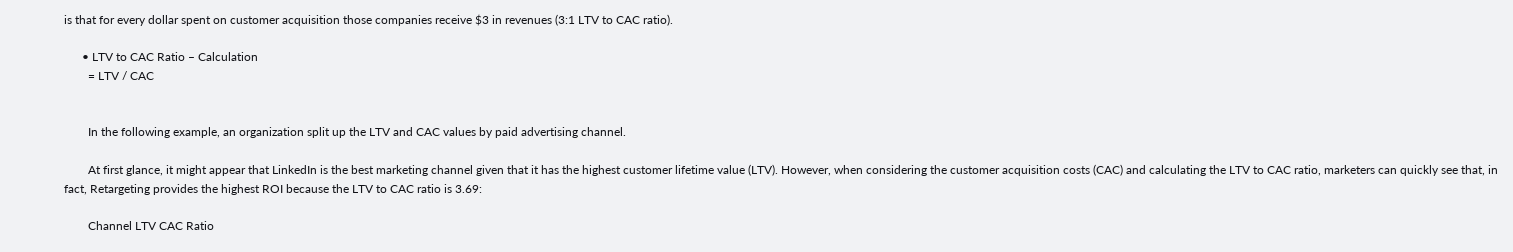is that for every dollar spent on customer acquisition those companies receive $3 in revenues (3:1 LTV to CAC ratio).

      • LTV to CAC Ratio – Calculation
        = LTV / CAC


        In the following example, an organization split up the LTV and CAC values by paid advertising channel.

        At first glance, it might appear that LinkedIn is the best marketing channel given that it has the highest customer lifetime value (LTV). However, when considering the customer acquisition costs (CAC) and calculating the LTV to CAC ratio, marketers can quickly see that, in fact, Retargeting provides the highest ROI because the LTV to CAC ratio is 3.69:

        Channel LTV CAC Ratio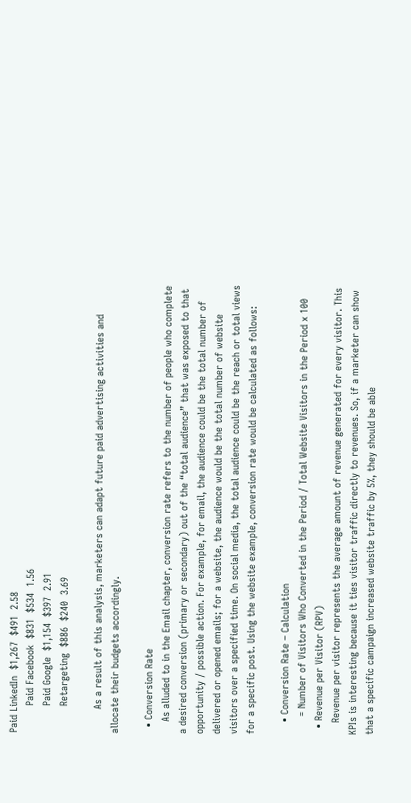Paid LinkedIn  $1,267  $491  2.58
         Paid Facebook  $831  $534  1.56
         Paid Google  $1,154  $397  2.91
         Retargeting  $886  $240  3.69

        As a result of this analysis, marketers can adapt future paid advertising activities and allocate their budgets accordingly.

  • Conversion Rate
    As alluded to in the Email chapter, conversion rate refers to the number of people who complete a desired conversion (primary or secondary) out of the “total audience” that was exposed to that opportunity / possible action. For example, for email, the audience could be the total number of delivered or opened emails; for a website, the audience would be the total number of website visitors over a specified time. On social media, the total audience could be the reach or total views for a specific post. Using the website example, conversion rate would be calculated as follows:

    • Conversion Rate – Calculation
      = Number of Visitors Who Converted in the Period / Total Website Visitors in the Period x 100
  • Revenue per Visitor (RPV)
    Revenue per visitor represents the average amount of revenue generated for every visitor. This KPIs is interesting because it ties visitor traffic directly to revenues. So, if a marketer can show that a specific campaign increased website traffic by 5%, they should be able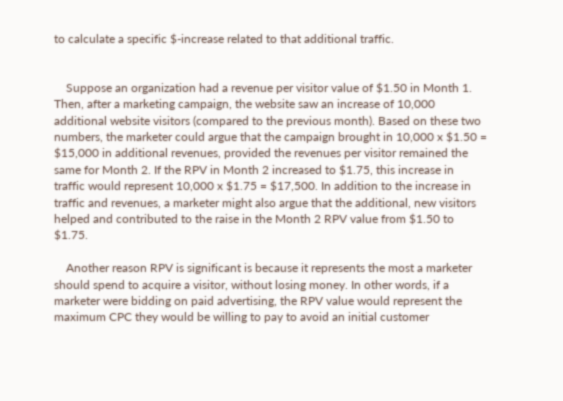to calculate a specific $-increase related to that additional traffic.


    Suppose an organization had a revenue per visitor value of $1.50 in Month 1. Then, after a marketing campaign, the website saw an increase of 10,000 additional website visitors (compared to the previous month). Based on these two numbers, the marketer could argue that the campaign brought in 10,000 x $1.50 = $15,000 in additional revenues, provided the revenues per visitor remained the same for Month 2. If the RPV in Month 2 increased to $1.75, this increase in traffic would represent 10,000 x $1.75 = $17,500. In addition to the increase in traffic and revenues, a marketer might also argue that the additional, new visitors helped and contributed to the raise in the Month 2 RPV value from $1.50 to $1.75.

    Another reason RPV is significant is because it represents the most a marketer should spend to acquire a visitor, without losing money. In other words, if a marketer were bidding on paid advertising, the RPV value would represent the maximum CPC they would be willing to pay to avoid an initial customer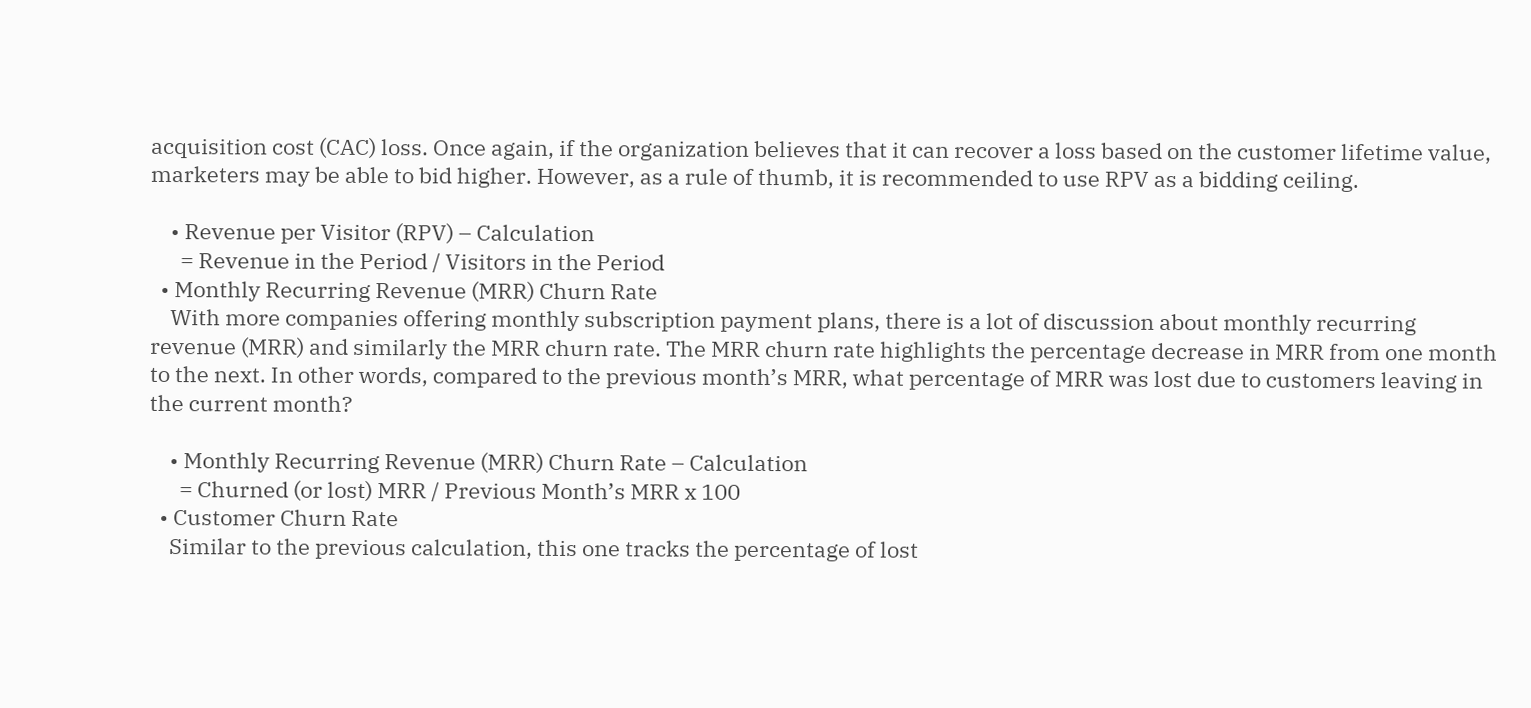acquisition cost (CAC) loss. Once again, if the organization believes that it can recover a loss based on the customer lifetime value, marketers may be able to bid higher. However, as a rule of thumb, it is recommended to use RPV as a bidding ceiling.

    • Revenue per Visitor (RPV) – Calculation
      = Revenue in the Period / Visitors in the Period
  • Monthly Recurring Revenue (MRR) Churn Rate
    With more companies offering monthly subscription payment plans, there is a lot of discussion about monthly recurring revenue (MRR) and similarly the MRR churn rate. The MRR churn rate highlights the percentage decrease in MRR from one month to the next. In other words, compared to the previous month’s MRR, what percentage of MRR was lost due to customers leaving in the current month?

    • Monthly Recurring Revenue (MRR) Churn Rate – Calculation
      = Churned (or lost) MRR / Previous Month’s MRR x 100
  • Customer Churn Rate
    Similar to the previous calculation, this one tracks the percentage of lost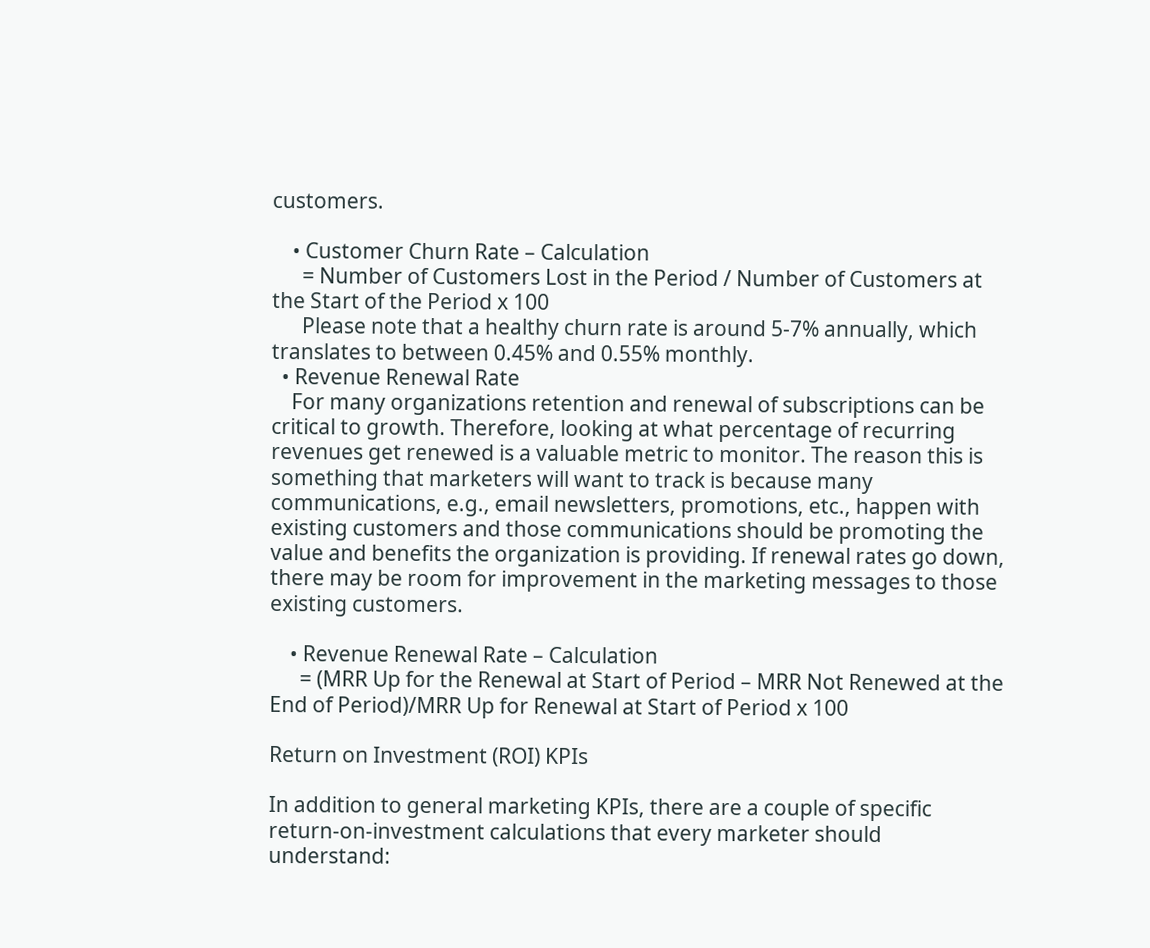customers.

    • Customer Churn Rate – Calculation
      = Number of Customers Lost in the Period / Number of Customers at the Start of the Period x 100
      Please note that a healthy churn rate is around 5-7% annually, which translates to between 0.45% and 0.55% monthly.
  • Revenue Renewal Rate
    For many organizations retention and renewal of subscriptions can be critical to growth. Therefore, looking at what percentage of recurring revenues get renewed is a valuable metric to monitor. The reason this is something that marketers will want to track is because many communications, e.g., email newsletters, promotions, etc., happen with existing customers and those communications should be promoting the value and benefits the organization is providing. If renewal rates go down, there may be room for improvement in the marketing messages to those existing customers.

    • Revenue Renewal Rate – Calculation
      = (MRR Up for the Renewal at Start of Period – MRR Not Renewed at the End of Period)/MRR Up for Renewal at Start of Period x 100

Return on Investment (ROI) KPIs

In addition to general marketing KPIs, there are a couple of specific return-on-investment calculations that every marketer should understand: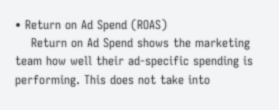• Return on Ad Spend (ROAS)
    Return on Ad Spend shows the marketing team how well their ad-specific spending is performing. This does not take into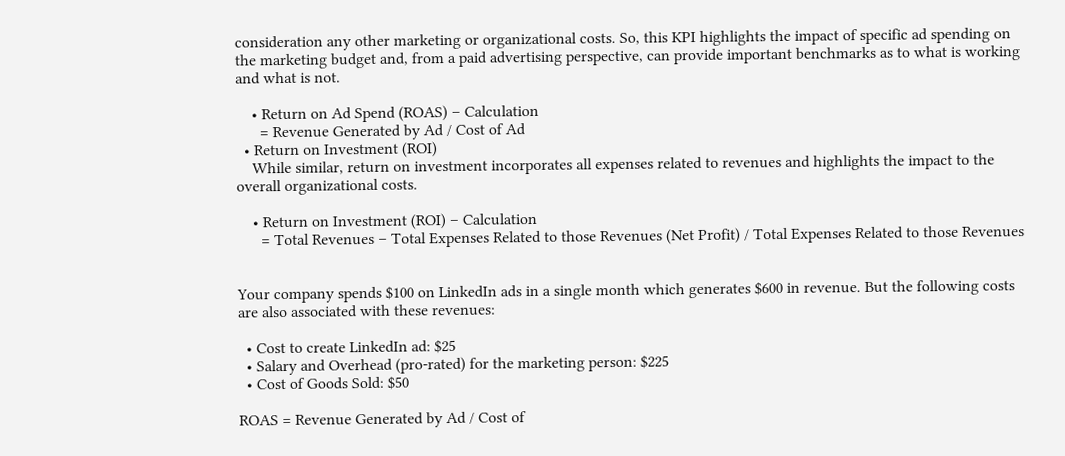consideration any other marketing or organizational costs. So, this KPI highlights the impact of specific ad spending on the marketing budget and, from a paid advertising perspective, can provide important benchmarks as to what is working and what is not.

    • Return on Ad Spend (ROAS) – Calculation
      = Revenue Generated by Ad / Cost of Ad
  • Return on Investment (ROI)
    While similar, return on investment incorporates all expenses related to revenues and highlights the impact to the overall organizational costs.

    • Return on Investment (ROI) – Calculation
      = Total Revenues – Total Expenses Related to those Revenues (Net Profit) / Total Expenses Related to those Revenues


Your company spends $100 on LinkedIn ads in a single month which generates $600 in revenue. But the following costs are also associated with these revenues:

  • Cost to create LinkedIn ad: $25
  • Salary and Overhead (pro-rated) for the marketing person: $225
  • Cost of Goods Sold: $50

ROAS = Revenue Generated by Ad / Cost of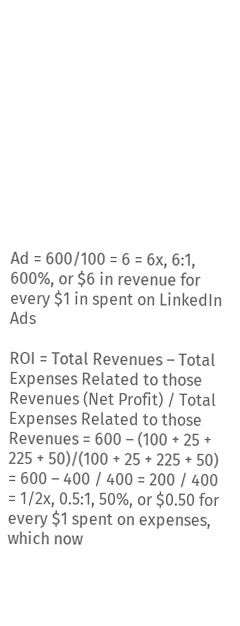Ad = 600/100 = 6 = 6x, 6:1, 600%, or $6 in revenue for every $1 in spent on LinkedIn Ads

ROI = Total Revenues – Total Expenses Related to those Revenues (Net Profit) / Total Expenses Related to those Revenues = 600 – (100 + 25 + 225 + 50)/(100 + 25 + 225 + 50) = 600 – 400 / 400 = 200 / 400 = 1/2x, 0.5:1, 50%, or $0.50 for every $1 spent on expenses, which now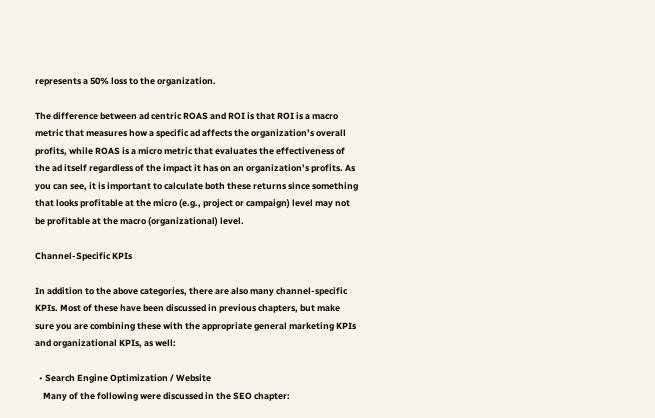represents a 50% loss to the organization.

The difference between ad centric ROAS and ROI is that ROI is a macro metric that measures how a specific ad affects the organization’s overall profits, while ROAS is a micro metric that evaluates the effectiveness of the ad itself regardless of the impact it has on an organization’s profits. As you can see, it is important to calculate both these returns since something that looks profitable at the micro (e.g., project or campaign) level may not be profitable at the macro (organizational) level.

Channel-Specific KPIs

In addition to the above categories, there are also many channel-specific KPIs. Most of these have been discussed in previous chapters, but make sure you are combining these with the appropriate general marketing KPIs and organizational KPIs, as well:

  • Search Engine Optimization / Website
    Many of the following were discussed in the SEO chapter: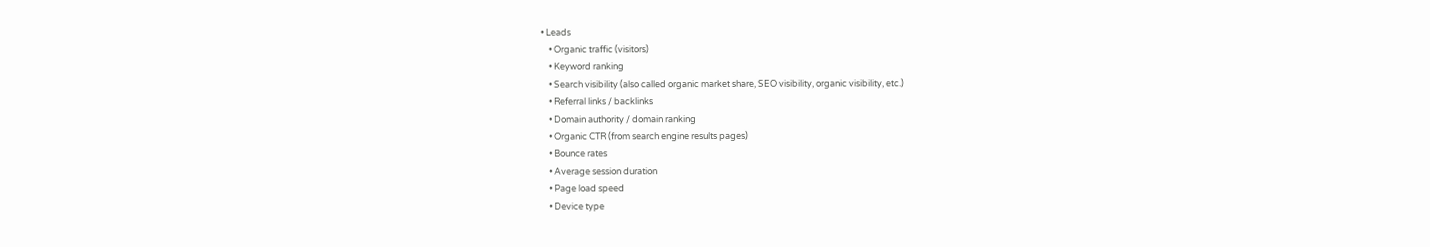• Leads
    • Organic traffic (visitors)
    • Keyword ranking
    • Search visibility (also called organic market share, SEO visibility, organic visibility, etc.)
    • Referral links / backlinks
    • Domain authority / domain ranking
    • Organic CTR (from search engine results pages)
    • Bounce rates
    • Average session duration
    • Page load speed
    • Device type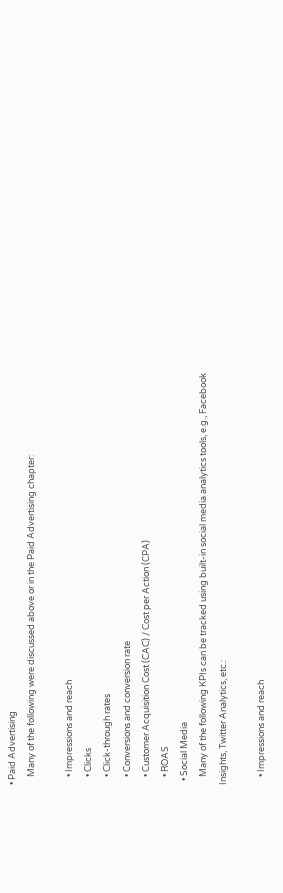• Paid Advertising
    Many of the following were discussed above or in the Paid Advertising chapter:

    • Impressions and reach
    • Clicks
    • Click-through rates
    • Conversions and conversion rate
    • Customer Acquisition Cost (CAC) / Cost per Action (CPA)
    • ROAS
  • Social Media
    Many of the following KPIs can be tracked using built-in social media analytics tools, e.g., Facebook Insights, Twitter Analytics, etc.:

    • Impressions and reach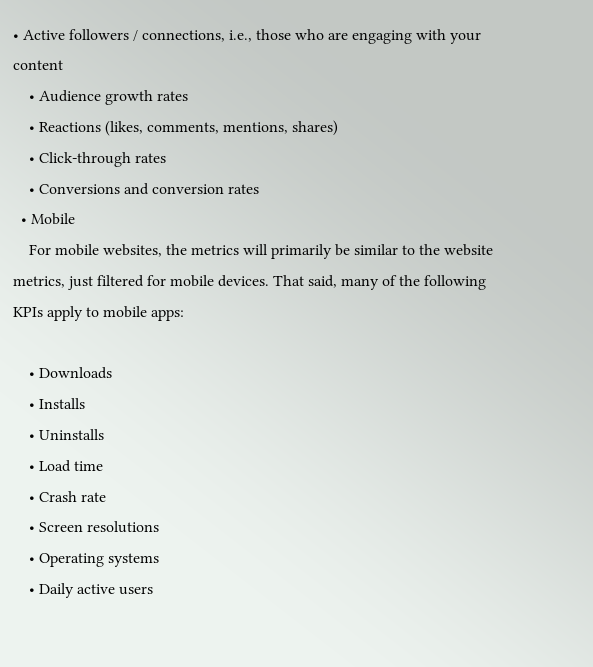• Active followers / connections, i.e., those who are engaging with your content
    • Audience growth rates
    • Reactions (likes, comments, mentions, shares)
    • Click-through rates
    • Conversions and conversion rates
  • Mobile
    For mobile websites, the metrics will primarily be similar to the website metrics, just filtered for mobile devices. That said, many of the following KPIs apply to mobile apps:

    • Downloads
    • Installs
    • Uninstalls
    • Load time
    • Crash rate
    • Screen resolutions
    • Operating systems
    • Daily active users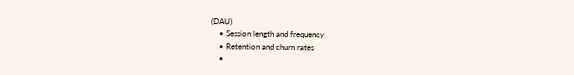(DAU)
    • Session length and frequency
    • Retention and churn rates
    •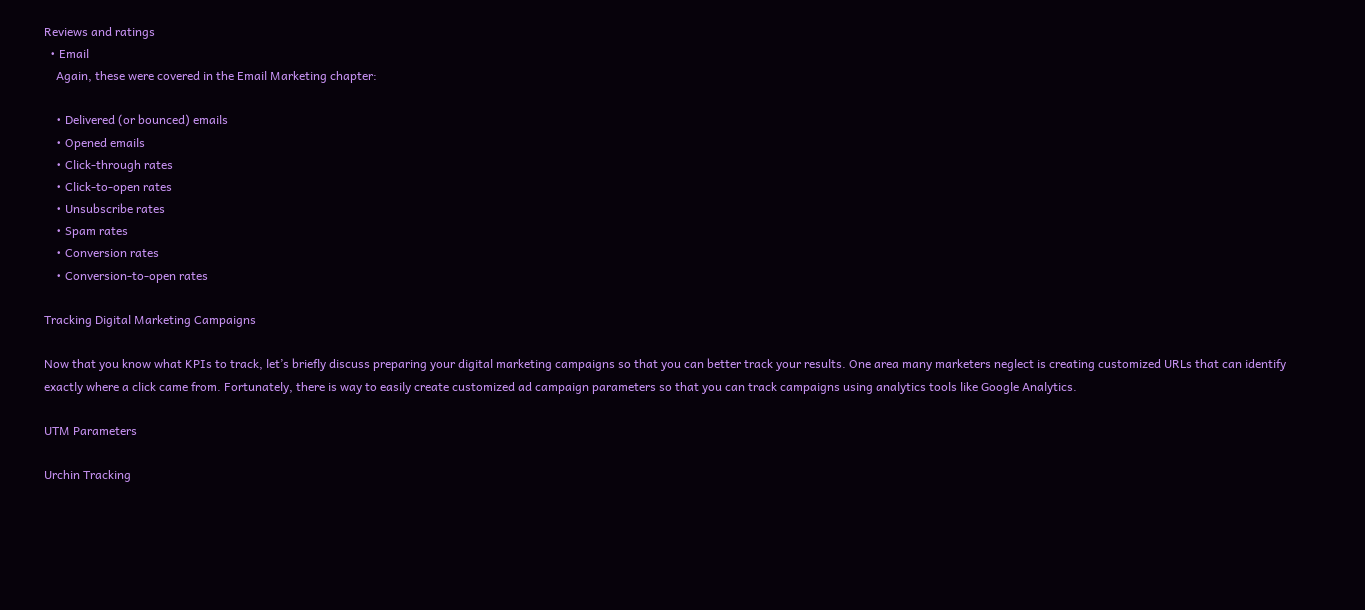Reviews and ratings
  • Email
    Again, these were covered in the Email Marketing chapter:

    • Delivered (or bounced) emails
    • Opened emails
    • Click-through rates
    • Click-to-open rates
    • Unsubscribe rates
    • Spam rates
    • Conversion rates
    • Conversion-to-open rates

Tracking Digital Marketing Campaigns

Now that you know what KPIs to track, let’s briefly discuss preparing your digital marketing campaigns so that you can better track your results. One area many marketers neglect is creating customized URLs that can identify exactly where a click came from. Fortunately, there is way to easily create customized ad campaign parameters so that you can track campaigns using analytics tools like Google Analytics.

UTM Parameters

Urchin Tracking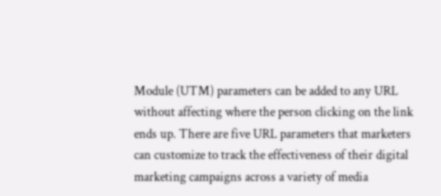Module (UTM) parameters can be added to any URL without affecting where the person clicking on the link ends up. There are five URL parameters that marketers can customize to track the effectiveness of their digital marketing campaigns across a variety of media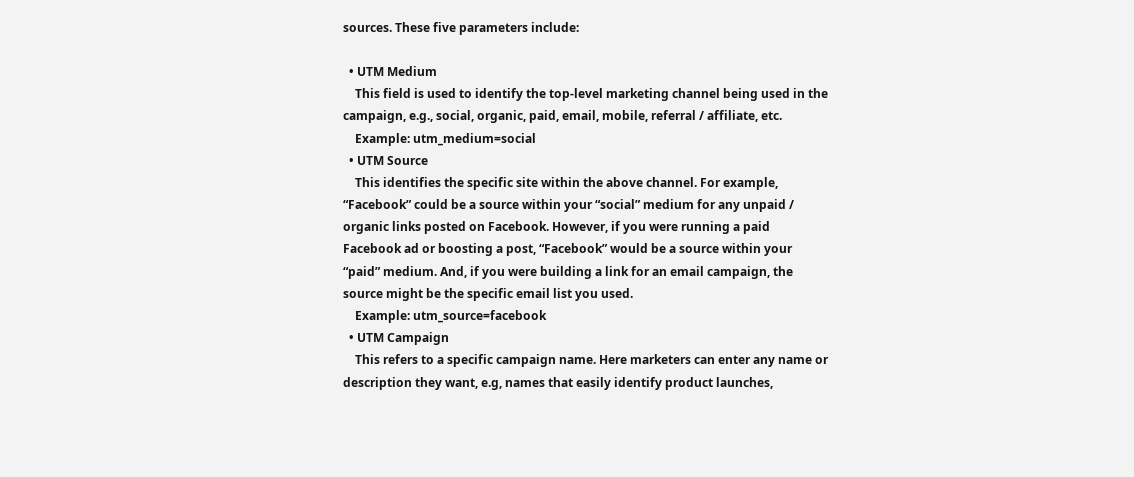sources. These five parameters include:

  • UTM Medium
    This field is used to identify the top-level marketing channel being used in the campaign, e.g., social, organic, paid, email, mobile, referral / affiliate, etc.
    Example: utm_medium=social
  • UTM Source
    This identifies the specific site within the above channel. For example, “Facebook” could be a source within your “social” medium for any unpaid / organic links posted on Facebook. However, if you were running a paid Facebook ad or boosting a post, “Facebook” would be a source within your “paid” medium. And, if you were building a link for an email campaign, the source might be the specific email list you used.
    Example: utm_source=facebook
  • UTM Campaign
    This refers to a specific campaign name. Here marketers can enter any name or description they want, e.g, names that easily identify product launches,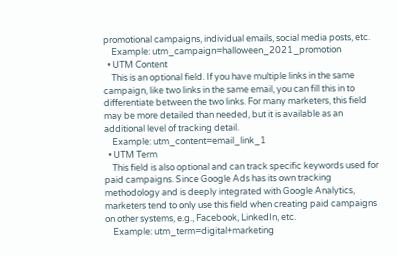promotional campaigns, individual emails, social media posts, etc.
    Example: utm_campaign=halloween_2021_promotion
  • UTM Content
    This is an optional field. If you have multiple links in the same campaign, like two links in the same email, you can fill this in to differentiate between the two links. For many marketers, this field may be more detailed than needed, but it is available as an additional level of tracking detail.
    Example: utm_content=email_link_1
  • UTM Term
    This field is also optional and can track specific keywords used for paid campaigns. Since Google Ads has its own tracking methodology and is deeply integrated with Google Analytics, marketers tend to only use this field when creating paid campaigns on other systems, e.g., Facebook, LinkedIn, etc.
    Example: utm_term=digital+marketing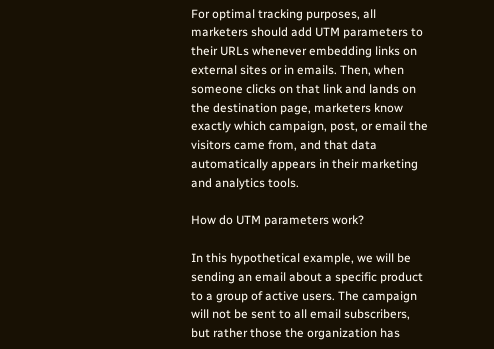For optimal tracking purposes, all marketers should add UTM parameters to their URLs whenever embedding links on external sites or in emails. Then, when someone clicks on that link and lands on the destination page, marketers know exactly which campaign, post, or email the visitors came from, and that data automatically appears in their marketing and analytics tools.

How do UTM parameters work?

In this hypothetical example, we will be sending an email about a specific product to a group of active users. The campaign will not be sent to all email subscribers, but rather those the organization has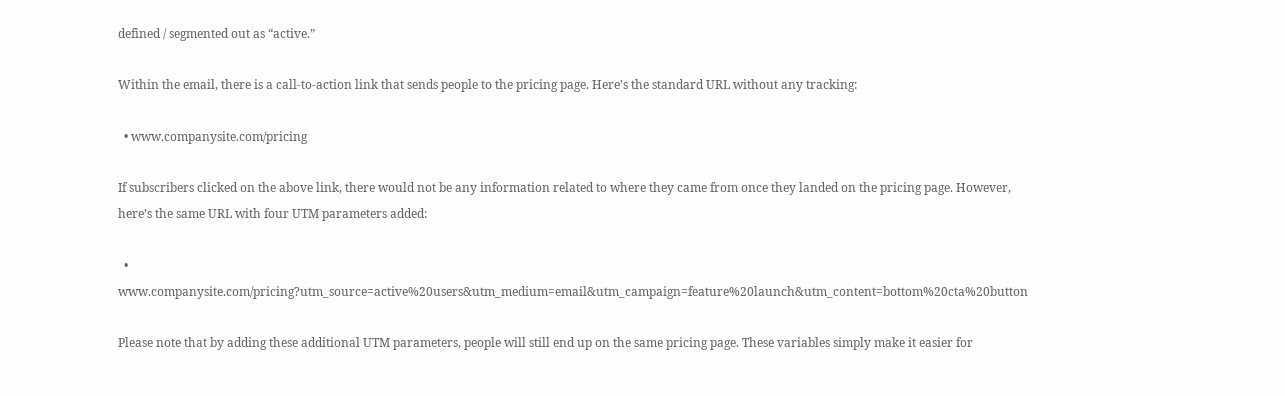defined / segmented out as “active.”

Within the email, there is a call-to-action link that sends people to the pricing page. Here’s the standard URL without any tracking:

  • www.companysite.com/pricing

If subscribers clicked on the above link, there would not be any information related to where they came from once they landed on the pricing page. However, here’s the same URL with four UTM parameters added:

  • www.companysite.com/pricing?utm_source=active%20users&utm_medium=email&utm_campaign=feature%20launch&utm_content=bottom%20cta%20button

Please note that by adding these additional UTM parameters, people will still end up on the same pricing page. These variables simply make it easier for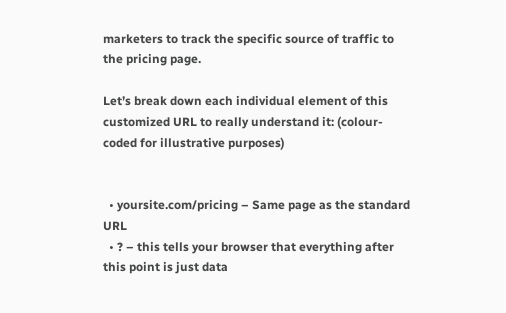marketers to track the specific source of traffic to the pricing page.

Let’s break down each individual element of this customized URL to really understand it: (colour-coded for illustrative purposes)


  • yoursite.com/pricing – Same page as the standard URL
  • ? – this tells your browser that everything after this point is just data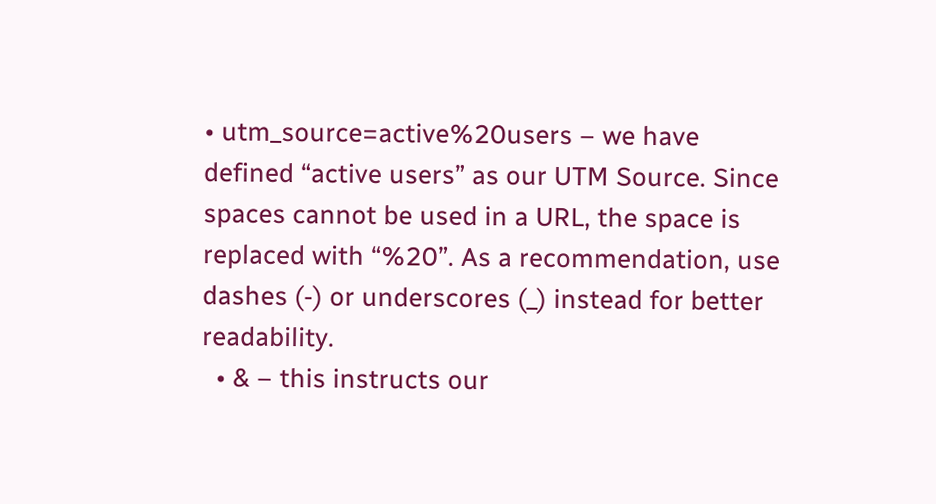• utm_source=active%20users – we have defined “active users” as our UTM Source. Since spaces cannot be used in a URL, the space is replaced with “%20”. As a recommendation, use dashes (-) or underscores (_) instead for better readability.
  • & – this instructs our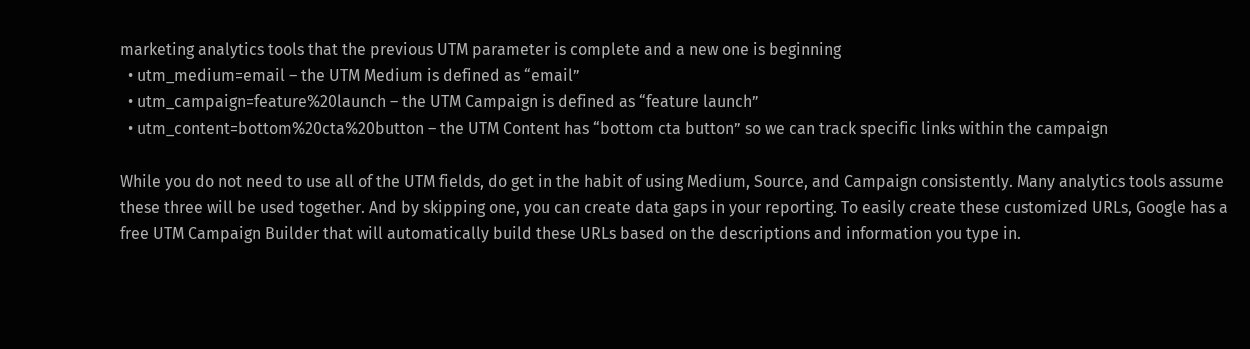marketing analytics tools that the previous UTM parameter is complete and a new one is beginning
  • utm_medium=email – the UTM Medium is defined as “email”
  • utm_campaign=feature%20launch – the UTM Campaign is defined as “feature launch”
  • utm_content=bottom%20cta%20button – the UTM Content has “bottom cta button” so we can track specific links within the campaign

While you do not need to use all of the UTM fields, do get in the habit of using Medium, Source, and Campaign consistently. Many analytics tools assume these three will be used together. And by skipping one, you can create data gaps in your reporting. To easily create these customized URLs, Google has a free UTM Campaign Builder that will automatically build these URLs based on the descriptions and information you type in.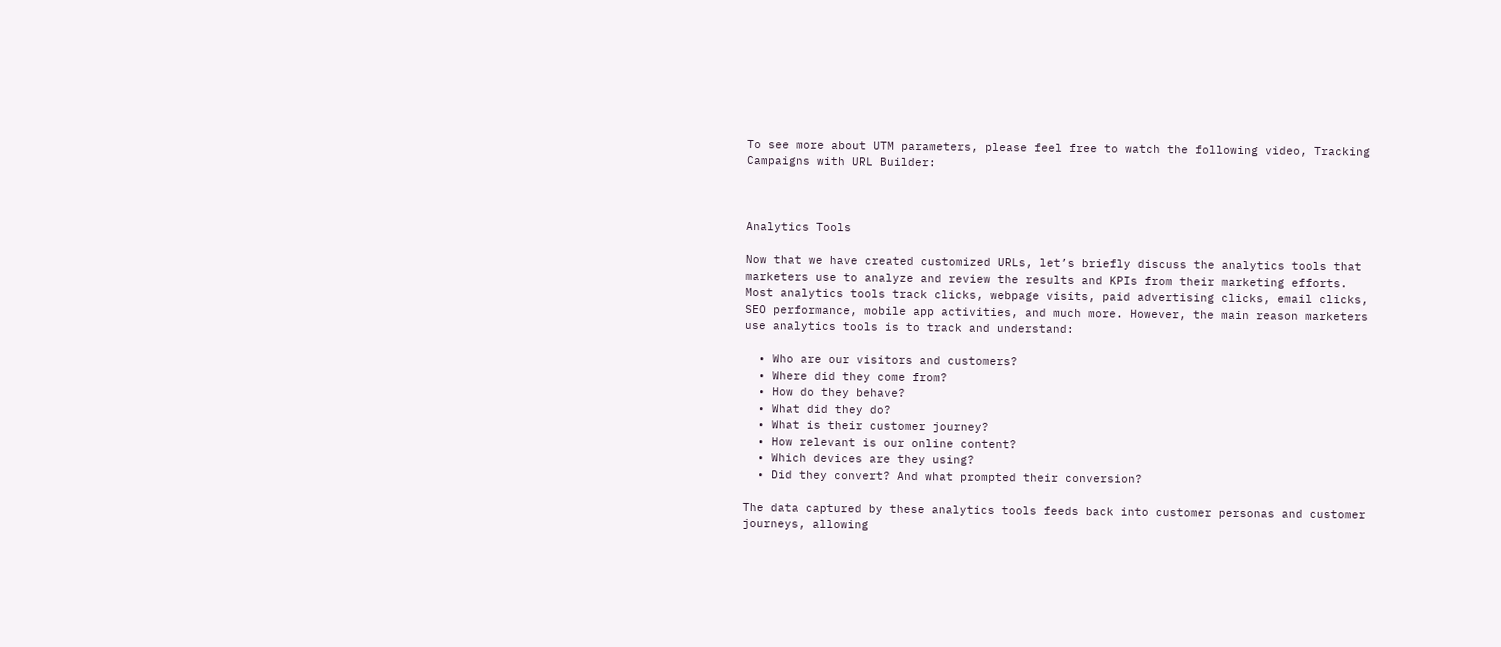To see more about UTM parameters, please feel free to watch the following video, Tracking Campaigns with URL Builder:



Analytics Tools

Now that we have created customized URLs, let’s briefly discuss the analytics tools that marketers use to analyze and review the results and KPIs from their marketing efforts. Most analytics tools track clicks, webpage visits, paid advertising clicks, email clicks, SEO performance, mobile app activities, and much more. However, the main reason marketers use analytics tools is to track and understand:

  • Who are our visitors and customers?
  • Where did they come from?
  • How do they behave?
  • What did they do?
  • What is their customer journey?
  • How relevant is our online content?
  • Which devices are they using?
  • Did they convert? And what prompted their conversion?

The data captured by these analytics tools feeds back into customer personas and customer journeys, allowing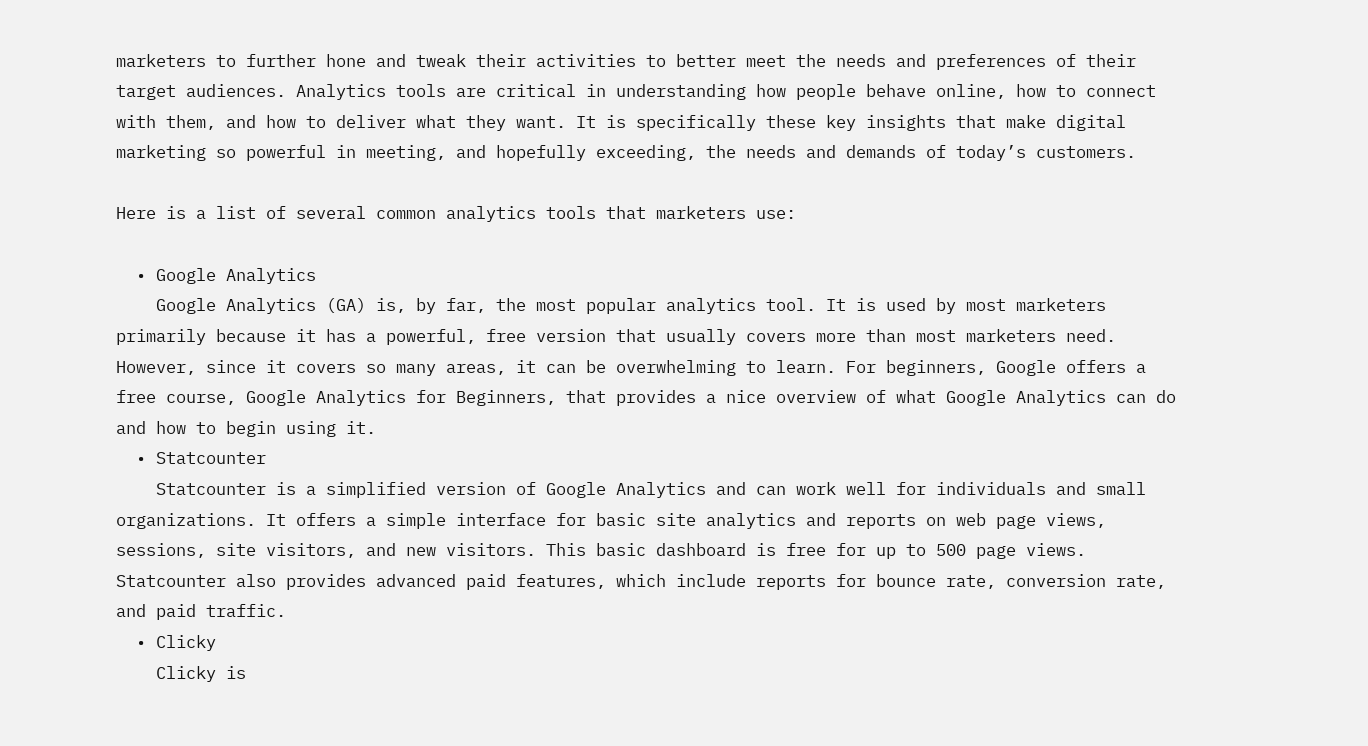marketers to further hone and tweak their activities to better meet the needs and preferences of their target audiences. Analytics tools are critical in understanding how people behave online, how to connect with them, and how to deliver what they want. It is specifically these key insights that make digital marketing so powerful in meeting, and hopefully exceeding, the needs and demands of today’s customers.

Here is a list of several common analytics tools that marketers use:

  • Google Analytics
    Google Analytics (GA) is, by far, the most popular analytics tool. It is used by most marketers primarily because it has a powerful, free version that usually covers more than most marketers need. However, since it covers so many areas, it can be overwhelming to learn. For beginners, Google offers a free course, Google Analytics for Beginners, that provides a nice overview of what Google Analytics can do and how to begin using it.
  • Statcounter
    Statcounter is a simplified version of Google Analytics and can work well for individuals and small organizations. It offers a simple interface for basic site analytics and reports on web page views, sessions, site visitors, and new visitors. This basic dashboard is free for up to 500 page views. Statcounter also provides advanced paid features, which include reports for bounce rate, conversion rate, and paid traffic.
  • Clicky
    Clicky is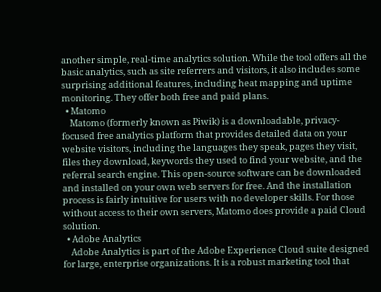another simple, real-time analytics solution. While the tool offers all the basic analytics, such as site referrers and visitors, it also includes some surprising additional features, including heat mapping and uptime monitoring. They offer both free and paid plans.
  • Matomo
    Matomo (formerly known as Piwik) is a downloadable, privacy-focused free analytics platform that provides detailed data on your website visitors, including the languages they speak, pages they visit, files they download, keywords they used to find your website, and the referral search engine. This open-source software can be downloaded and installed on your own web servers for free. And the installation process is fairly intuitive for users with no developer skills. For those without access to their own servers, Matomo does provide a paid Cloud solution.
  • Adobe Analytics
    Adobe Analytics is part of the Adobe Experience Cloud suite designed for large, enterprise organizations. It is a robust marketing tool that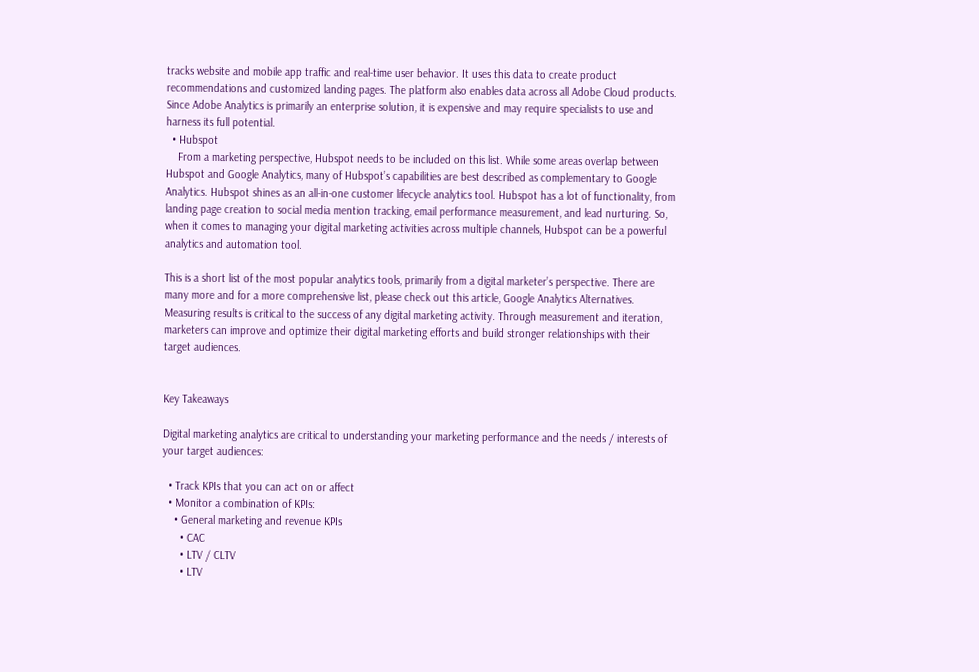tracks website and mobile app traffic and real-time user behavior. It uses this data to create product recommendations and customized landing pages. The platform also enables data across all Adobe Cloud products. Since Adobe Analytics is primarily an enterprise solution, it is expensive and may require specialists to use and harness its full potential.
  • Hubspot
    From a marketing perspective, Hubspot needs to be included on this list. While some areas overlap between Hubspot and Google Analytics, many of Hubspot’s capabilities are best described as complementary to Google Analytics. Hubspot shines as an all-in-one customer lifecycle analytics tool. Hubspot has a lot of functionality, from landing page creation to social media mention tracking, email performance measurement, and lead nurturing. So, when it comes to managing your digital marketing activities across multiple channels, Hubspot can be a powerful analytics and automation tool.

This is a short list of the most popular analytics tools, primarily from a digital marketer’s perspective. There are many more and for a more comprehensive list, please check out this article, Google Analytics Alternatives. Measuring results is critical to the success of any digital marketing activity. Through measurement and iteration, marketers can improve and optimize their digital marketing efforts and build stronger relationships with their target audiences.


Key Takeaways

Digital marketing analytics are critical to understanding your marketing performance and the needs / interests of your target audiences:

  • Track KPIs that you can act on or affect
  • Monitor a combination of KPIs:
    • General marketing and revenue KPIs
      • CAC
      • LTV / CLTV
      • LTV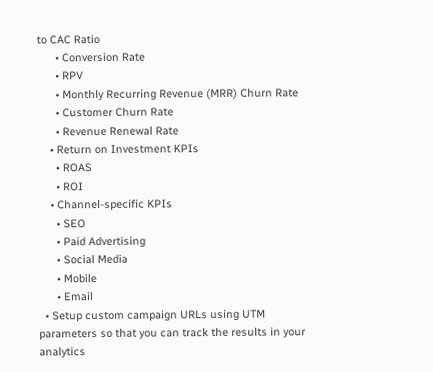to CAC Ratio
      • Conversion Rate
      • RPV
      • Monthly Recurring Revenue (MRR) Churn Rate
      • Customer Churn Rate
      • Revenue Renewal Rate
    • Return on Investment KPIs
      • ROAS
      • ROI
    • Channel-specific KPIs
      • SEO
      • Paid Advertising
      • Social Media
      • Mobile
      • Email
  • Setup custom campaign URLs using UTM parameters so that you can track the results in your analytics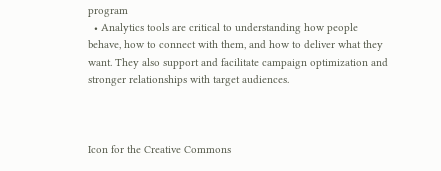program
  • Analytics tools are critical to understanding how people behave, how to connect with them, and how to deliver what they want. They also support and facilitate campaign optimization and stronger relationships with target audiences.



Icon for the Creative Commons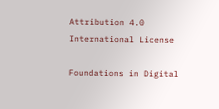Attribution 4.0 International License

Foundations in Digital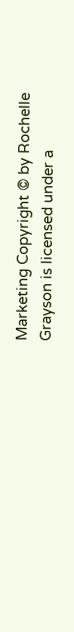Marketing Copyright © by Rochelle Grayson is licensed under a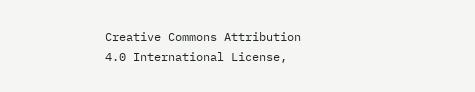Creative Commons Attribution 4.0 International License,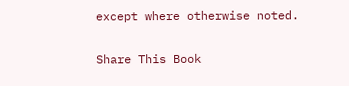except where otherwise noted.

Share This Book